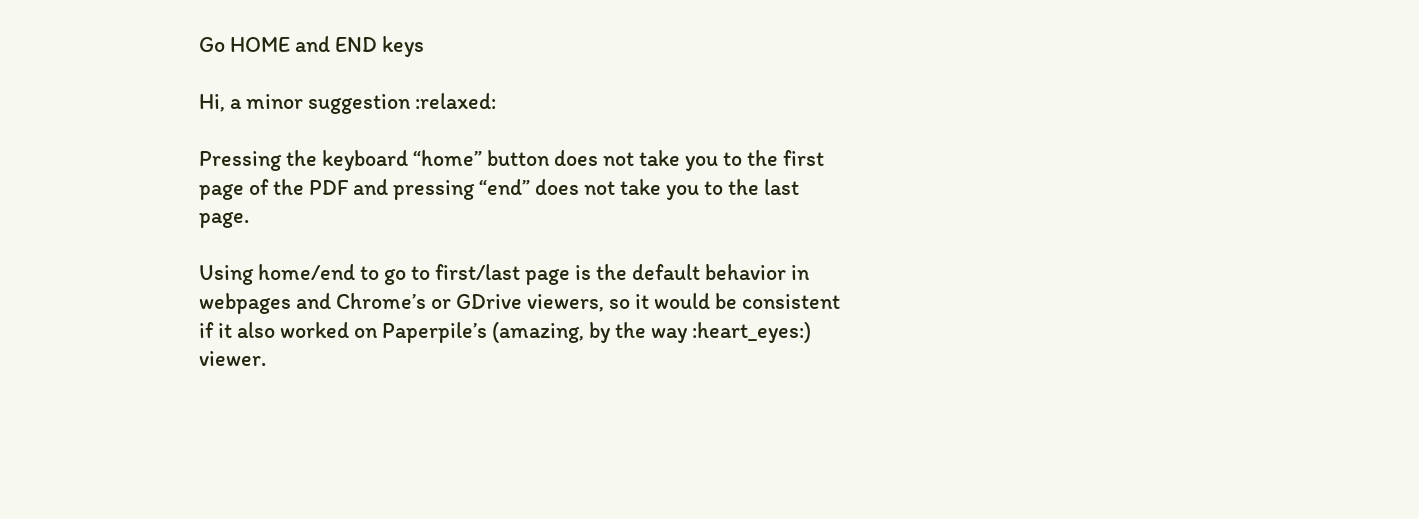Go HOME and END keys

Hi, a minor suggestion :relaxed:

Pressing the keyboard “home” button does not take you to the first page of the PDF and pressing “end” does not take you to the last page.

Using home/end to go to first/last page is the default behavior in webpages and Chrome’s or GDrive viewers, so it would be consistent if it also worked on Paperpile’s (amazing, by the way :heart_eyes:) viewer.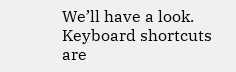We’ll have a look. Keyboard shortcuts are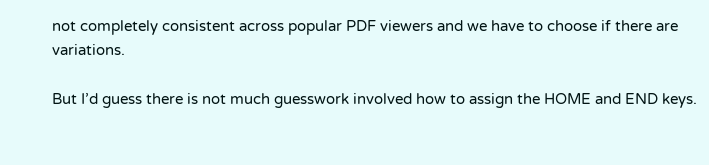not completely consistent across popular PDF viewers and we have to choose if there are variations.

But I’d guess there is not much guesswork involved how to assign the HOME and END keys.